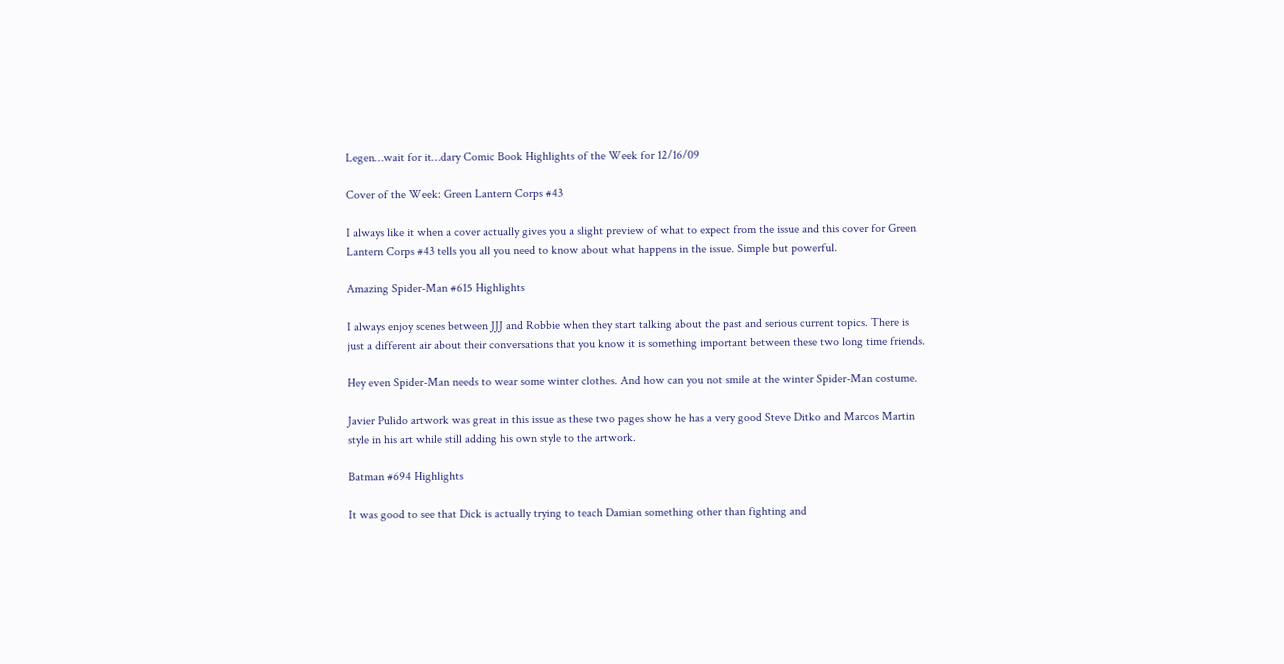Legen…wait for it…dary Comic Book Highlights of the Week for 12/16/09

Cover of the Week: Green Lantern Corps #43

I always like it when a cover actually gives you a slight preview of what to expect from the issue and this cover for Green Lantern Corps #43 tells you all you need to know about what happens in the issue. Simple but powerful.

Amazing Spider-Man #615 Highlights

I always enjoy scenes between JJJ and Robbie when they start talking about the past and serious current topics. There is just a different air about their conversations that you know it is something important between these two long time friends.

Hey even Spider-Man needs to wear some winter clothes. And how can you not smile at the winter Spider-Man costume.

Javier Pulido artwork was great in this issue as these two pages show he has a very good Steve Ditko and Marcos Martin style in his art while still adding his own style to the artwork.

Batman #694 Highlights

It was good to see that Dick is actually trying to teach Damian something other than fighting and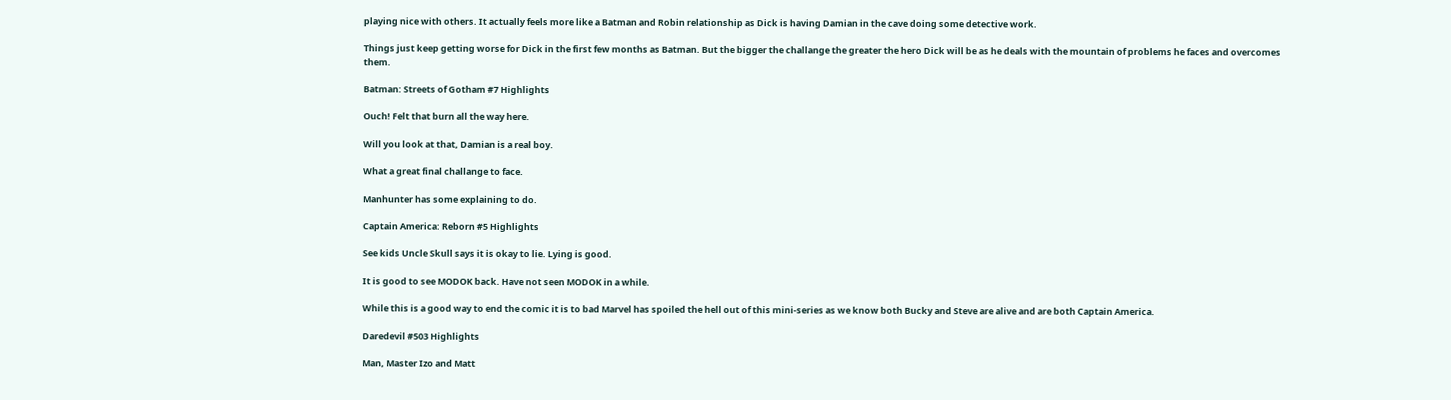playing nice with others. It actually feels more like a Batman and Robin relationship as Dick is having Damian in the cave doing some detective work.

Things just keep getting worse for Dick in the first few months as Batman. But the bigger the challange the greater the hero Dick will be as he deals with the mountain of problems he faces and overcomes them.

Batman: Streets of Gotham #7 Highlights

Ouch! Felt that burn all the way here.

Will you look at that, Damian is a real boy.

What a great final challange to face.

Manhunter has some explaining to do.

Captain America: Reborn #5 Highlights

See kids Uncle Skull says it is okay to lie. Lying is good.

It is good to see MODOK back. Have not seen MODOK in a while.

While this is a good way to end the comic it is to bad Marvel has spoiled the hell out of this mini-series as we know both Bucky and Steve are alive and are both Captain America.

Daredevil #503 Highlights

Man, Master Izo and Matt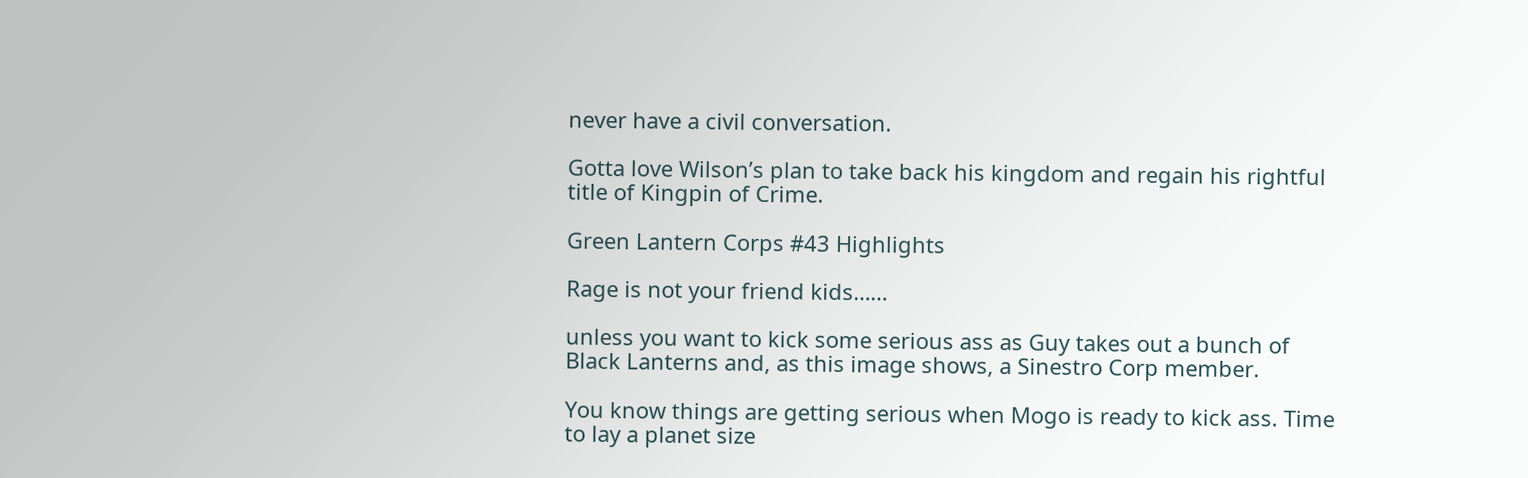never have a civil conversation.

Gotta love Wilson’s plan to take back his kingdom and regain his rightful title of Kingpin of Crime.

Green Lantern Corps #43 Highlights

Rage is not your friend kids……

unless you want to kick some serious ass as Guy takes out a bunch of Black Lanterns and, as this image shows, a Sinestro Corp member.

You know things are getting serious when Mogo is ready to kick ass. Time to lay a planet size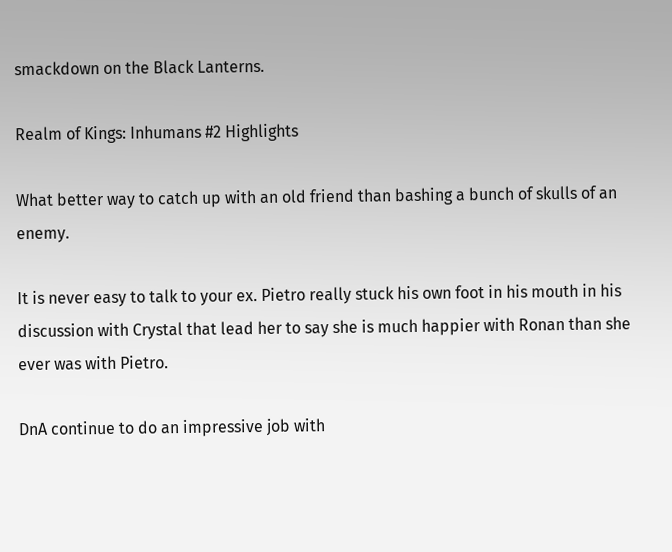smackdown on the Black Lanterns.

Realm of Kings: Inhumans #2 Highlights

What better way to catch up with an old friend than bashing a bunch of skulls of an enemy.

It is never easy to talk to your ex. Pietro really stuck his own foot in his mouth in his discussion with Crystal that lead her to say she is much happier with Ronan than she ever was with Pietro.

DnA continue to do an impressive job with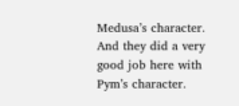Medusa’s character. And they did a very good job here with Pym’s character.